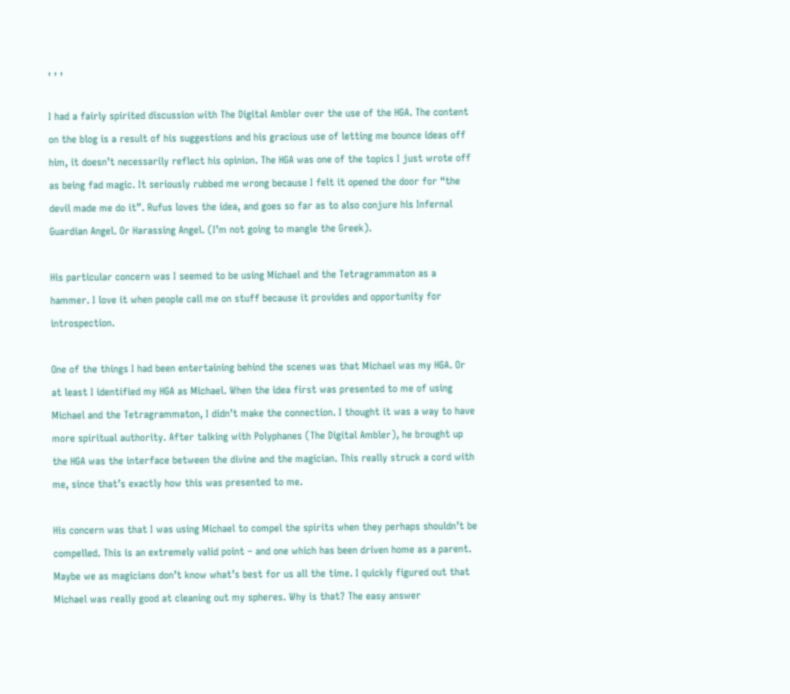, , ,

I had a fairly spirited discussion with The Digital Ambler over the use of the HGA. The content on the blog is a result of his suggestions and his gracious use of letting me bounce ideas off him, it doesn’t necessarily reflect his opinion. The HGA was one of the topics I just wrote off as being fad magic. It seriously rubbed me wrong because I felt it opened the door for “the devil made me do it”. Rufus loves the idea, and goes so far as to also conjure his Infernal Guardian Angel. Or Harassing Angel. (I’m not going to mangle the Greek).

His particular concern was I seemed to be using Michael and the Tetragrammaton as a hammer. I love it when people call me on stuff because it provides and opportunity for introspection.

One of the things I had been entertaining behind the scenes was that Michael was my HGA. Or at least I identified my HGA as Michael. When the idea first was presented to me of using Michael and the Tetragrammaton, I didn’t make the connection. I thought it was a way to have more spiritual authority. After talking with Polyphanes (The Digital Ambler), he brought up the HGA was the interface between the divine and the magician. This really struck a cord with me, since that’s exactly how this was presented to me.

His concern was that I was using Michael to compel the spirits when they perhaps shouldn’t be compelled. This is an extremely valid point – and one which has been driven home as a parent. Maybe we as magicians don’t know what’s best for us all the time. I quickly figured out that Michael was really good at cleaning out my spheres. Why is that? The easy answer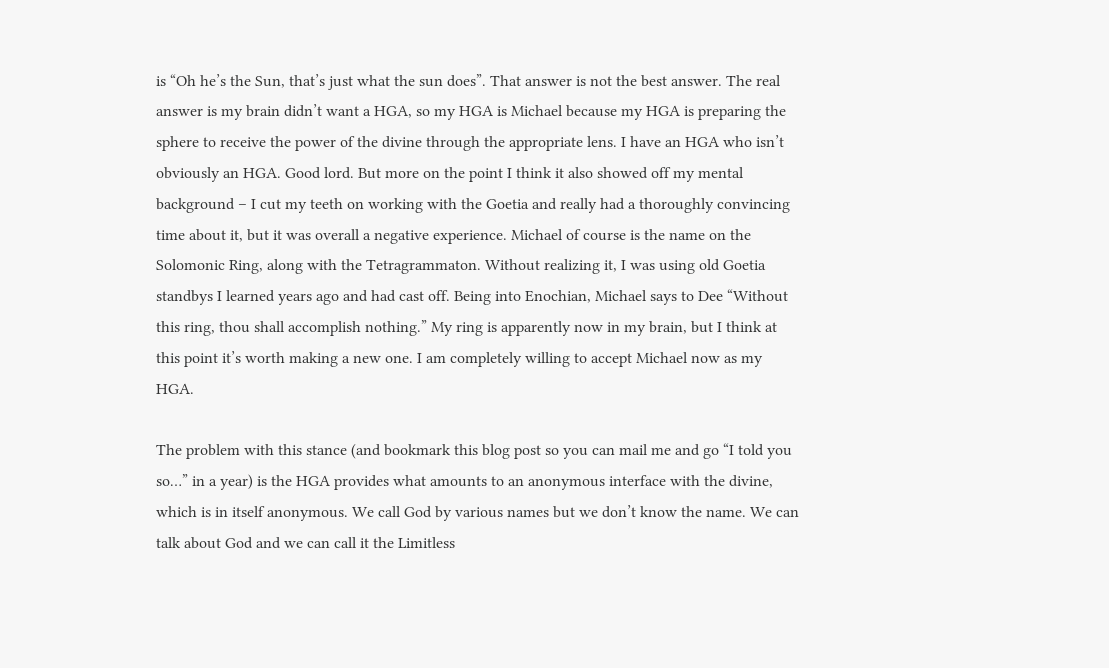is “Oh he’s the Sun, that’s just what the sun does”. That answer is not the best answer. The real answer is my brain didn’t want a HGA, so my HGA is Michael because my HGA is preparing the sphere to receive the power of the divine through the appropriate lens. I have an HGA who isn’t obviously an HGA. Good lord. But more on the point I think it also showed off my mental background – I cut my teeth on working with the Goetia and really had a thoroughly convincing time about it, but it was overall a negative experience. Michael of course is the name on the Solomonic Ring, along with the Tetragrammaton. Without realizing it, I was using old Goetia standbys I learned years ago and had cast off. Being into Enochian, Michael says to Dee “Without this ring, thou shall accomplish nothing.” My ring is apparently now in my brain, but I think at this point it’s worth making a new one. I am completely willing to accept Michael now as my HGA.

The problem with this stance (and bookmark this blog post so you can mail me and go “I told you so…” in a year) is the HGA provides what amounts to an anonymous interface with the divine, which is in itself anonymous. We call God by various names but we don’t know the name. We can talk about God and we can call it the Limitless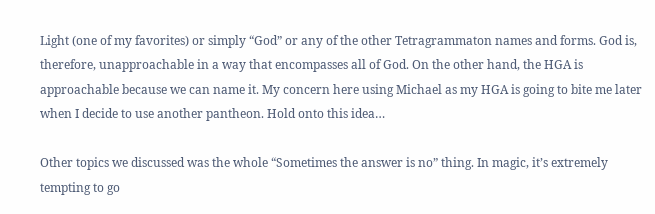Light (one of my favorites) or simply “God” or any of the other Tetragrammaton names and forms. God is, therefore, unapproachable in a way that encompasses all of God. On the other hand, the HGA is approachable because we can name it. My concern here using Michael as my HGA is going to bite me later when I decide to use another pantheon. Hold onto this idea…

Other topics we discussed was the whole “Sometimes the answer is no” thing. In magic, it’s extremely tempting to go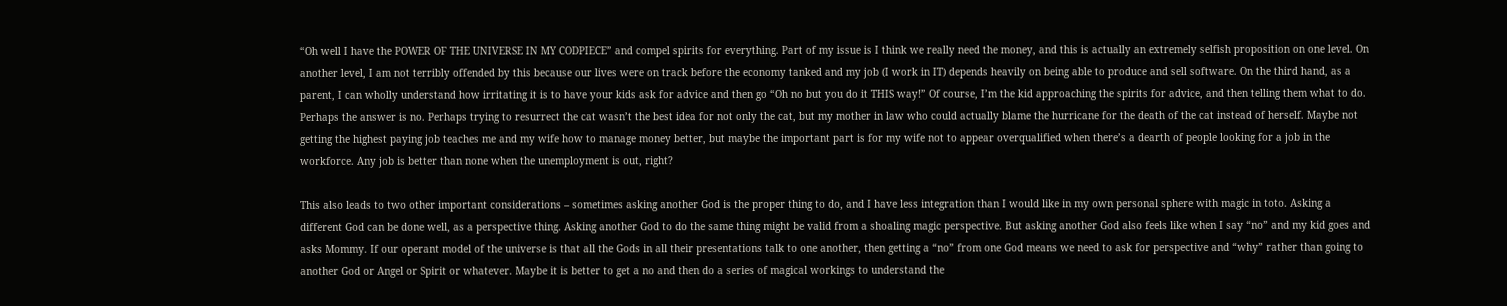“Oh well I have the POWER OF THE UNIVERSE IN MY CODPIECE” and compel spirits for everything. Part of my issue is I think we really need the money, and this is actually an extremely selfish proposition on one level. On another level, I am not terribly offended by this because our lives were on track before the economy tanked and my job (I work in IT) depends heavily on being able to produce and sell software. On the third hand, as a parent, I can wholly understand how irritating it is to have your kids ask for advice and then go “Oh no but you do it THIS way!” Of course, I’m the kid approaching the spirits for advice, and then telling them what to do. Perhaps the answer is no. Perhaps trying to resurrect the cat wasn’t the best idea for not only the cat, but my mother in law who could actually blame the hurricane for the death of the cat instead of herself. Maybe not getting the highest paying job teaches me and my wife how to manage money better, but maybe the important part is for my wife not to appear overqualified when there’s a dearth of people looking for a job in the workforce. Any job is better than none when the unemployment is out, right?

This also leads to two other important considerations – sometimes asking another God is the proper thing to do, and I have less integration than I would like in my own personal sphere with magic in toto. Asking a different God can be done well, as a perspective thing. Asking another God to do the same thing might be valid from a shoaling magic perspective. But asking another God also feels like when I say “no” and my kid goes and asks Mommy. If our operant model of the universe is that all the Gods in all their presentations talk to one another, then getting a “no” from one God means we need to ask for perspective and “why” rather than going to another God or Angel or Spirit or whatever. Maybe it is better to get a no and then do a series of magical workings to understand the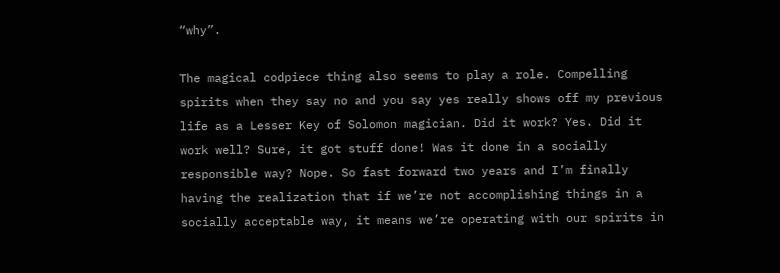“why”.

The magical codpiece thing also seems to play a role. Compelling spirits when they say no and you say yes really shows off my previous life as a Lesser Key of Solomon magician. Did it work? Yes. Did it work well? Sure, it got stuff done! Was it done in a socially responsible way? Nope. So fast forward two years and I’m finally having the realization that if we’re not accomplishing things in a socially acceptable way, it means we’re operating with our spirits in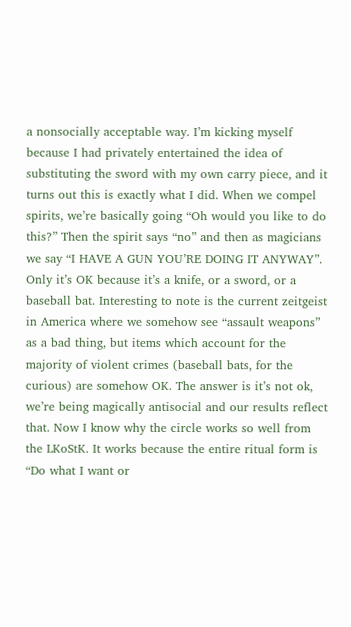a nonsocially acceptable way. I’m kicking myself because I had privately entertained the idea of substituting the sword with my own carry piece, and it turns out this is exactly what I did. When we compel spirits, we’re basically going “Oh would you like to do this?” Then the spirit says “no” and then as magicians we say “I HAVE A GUN YOU’RE DOING IT ANYWAY”. Only it’s OK because it’s a knife, or a sword, or a baseball bat. Interesting to note is the current zeitgeist in America where we somehow see “assault weapons” as a bad thing, but items which account for the majority of violent crimes (baseball bats, for the curious) are somehow OK. The answer is it’s not ok, we’re being magically antisocial and our results reflect that. Now I know why the circle works so well from the LKoStK. It works because the entire ritual form is “Do what I want or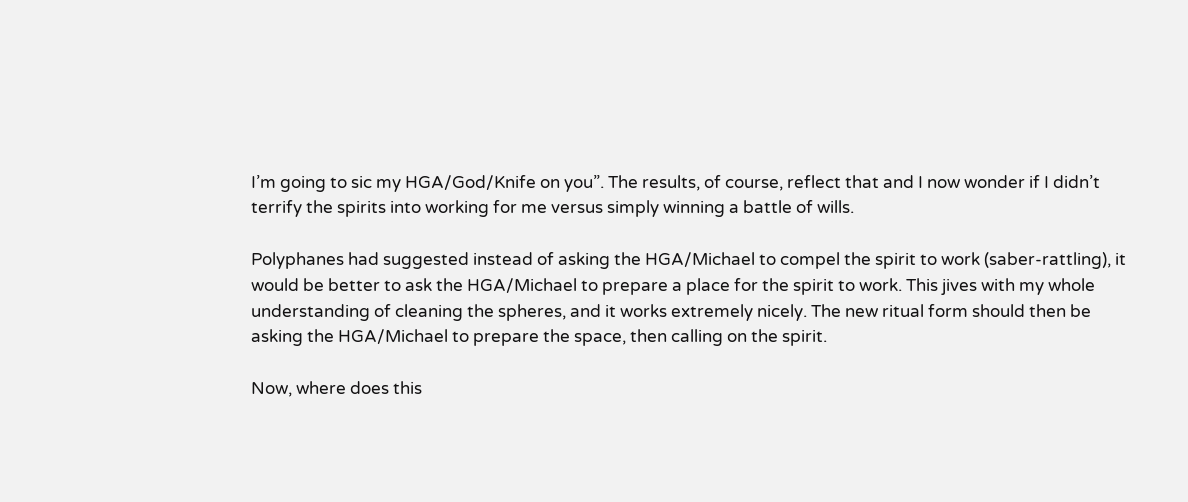I’m going to sic my HGA/God/Knife on you”. The results, of course, reflect that and I now wonder if I didn’t terrify the spirits into working for me versus simply winning a battle of wills.

Polyphanes had suggested instead of asking the HGA/Michael to compel the spirit to work (saber-rattling), it would be better to ask the HGA/Michael to prepare a place for the spirit to work. This jives with my whole understanding of cleaning the spheres, and it works extremely nicely. The new ritual form should then be asking the HGA/Michael to prepare the space, then calling on the spirit.

Now, where does this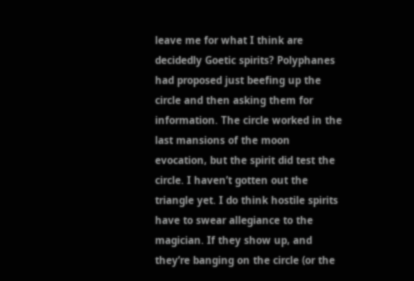leave me for what I think are decidedly Goetic spirits? Polyphanes had proposed just beefing up the circle and then asking them for information. The circle worked in the last mansions of the moon evocation, but the spirit did test the circle. I haven’t gotten out the triangle yet. I do think hostile spirits have to swear allegiance to the magician. If they show up, and they’re banging on the circle (or the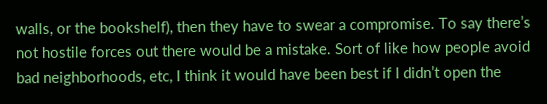walls, or the bookshelf), then they have to swear a compromise. To say there’s not hostile forces out there would be a mistake. Sort of like how people avoid bad neighborhoods, etc, I think it would have been best if I didn’t open the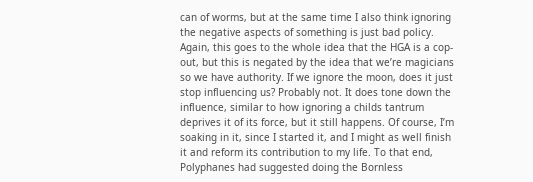can of worms, but at the same time I also think ignoring the negative aspects of something is just bad policy. Again, this goes to the whole idea that the HGA is a cop-out, but this is negated by the idea that we’re magicians so we have authority. If we ignore the moon, does it just stop influencing us? Probably not. It does tone down the influence, similar to how ignoring a childs tantrum deprives it of its force, but it still happens. Of course, I’m soaking in it, since I started it, and I might as well finish it and reform its contribution to my life. To that end, Polyphanes had suggested doing the Bornless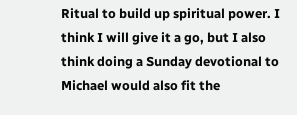Ritual to build up spiritual power. I think I will give it a go, but I also think doing a Sunday devotional to Michael would also fit the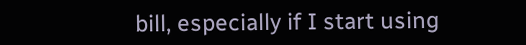bill, especially if I start using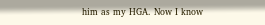him as my HGA. Now I know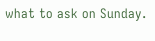what to ask on Sunday.